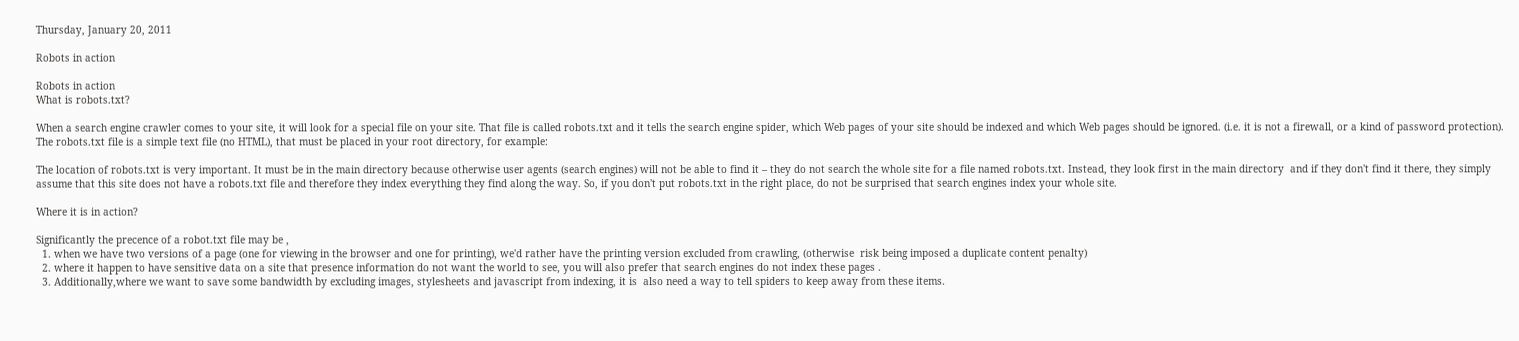Thursday, January 20, 2011

Robots in action

Robots in action
What is robots.txt?

When a search engine crawler comes to your site, it will look for a special file on your site. That file is called robots.txt and it tells the search engine spider, which Web pages of your site should be indexed and which Web pages should be ignored. (i.e. it is not a firewall, or a kind of password protection). The robots.txt file is a simple text file (no HTML), that must be placed in your root directory, for example:

The location of robots.txt is very important. It must be in the main directory because otherwise user agents (search engines) will not be able to find it – they do not search the whole site for a file named robots.txt. Instead, they look first in the main directory  and if they don't find it there, they simply assume that this site does not have a robots.txt file and therefore they index everything they find along the way. So, if you don't put robots.txt in the right place, do not be surprised that search engines index your whole site.

Where it is in action?

Significantly the precence of a robot.txt file may be ,
  1. when we have two versions of a page (one for viewing in the browser and one for printing), we'd rather have the printing version excluded from crawling, (otherwise  risk being imposed a duplicate content penalty)
  2. where it happen to have sensitive data on a site that presence information do not want the world to see, you will also prefer that search engines do not index these pages .
  3. Additionally,where we want to save some bandwidth by excluding images, stylesheets and javascript from indexing, it is  also need a way to tell spiders to keep away from these items.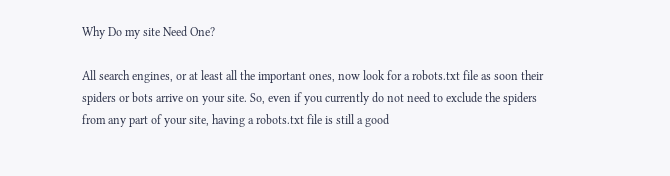Why Do my site Need One?

All search engines, or at least all the important ones, now look for a robots.txt file as soon their spiders or bots arrive on your site. So, even if you currently do not need to exclude the spiders from any part of your site, having a robots.txt file is still a good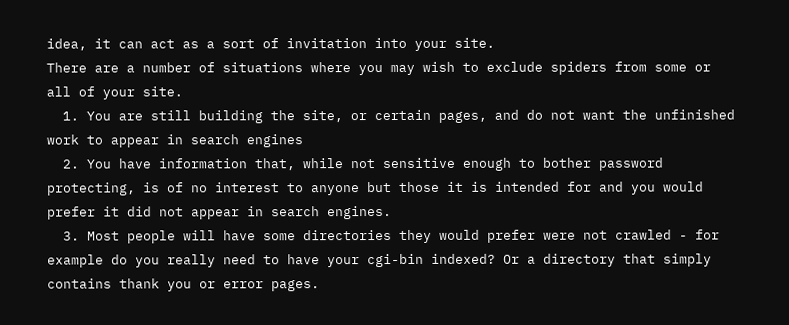idea, it can act as a sort of invitation into your site.
There are a number of situations where you may wish to exclude spiders from some or all of your site.
  1. You are still building the site, or certain pages, and do not want the unfinished work to appear in search engines
  2. You have information that, while not sensitive enough to bother password protecting, is of no interest to anyone but those it is intended for and you would prefer it did not appear in search engines.
  3. Most people will have some directories they would prefer were not crawled - for example do you really need to have your cgi-bin indexed? Or a directory that simply contains thank you or error pages.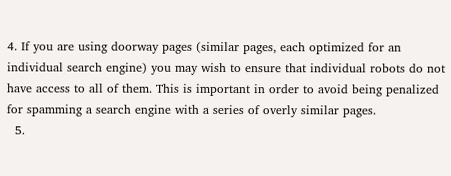4. If you are using doorway pages (similar pages, each optimized for an individual search engine) you may wish to ensure that individual robots do not have access to all of them. This is important in order to avoid being penalized for spamming a search engine with a series of overly similar pages.
  5.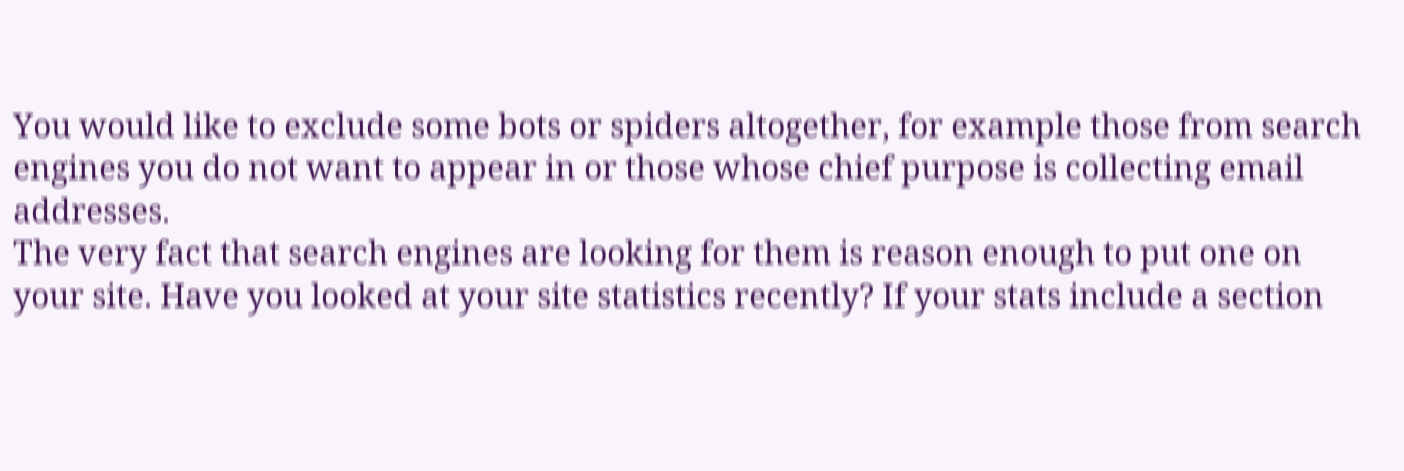You would like to exclude some bots or spiders altogether, for example those from search engines you do not want to appear in or those whose chief purpose is collecting email addresses.
The very fact that search engines are looking for them is reason enough to put one on your site. Have you looked at your site statistics recently? If your stats include a section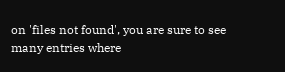on 'files not found', you are sure to see many entries where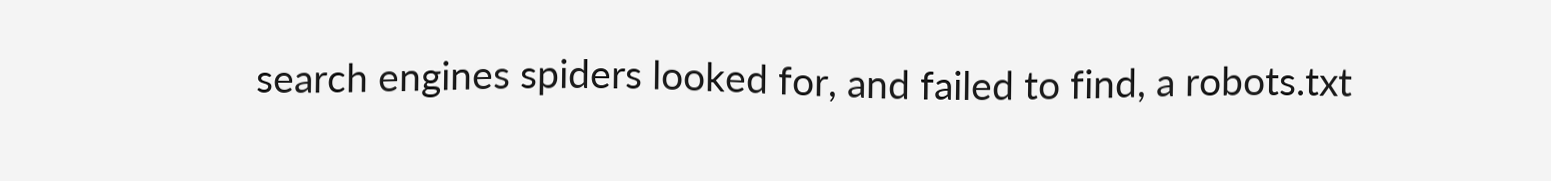search engines spiders looked for, and failed to find, a robots.txt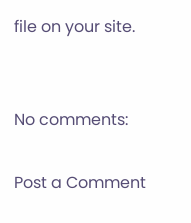file on your site.


No comments:

Post a Comment